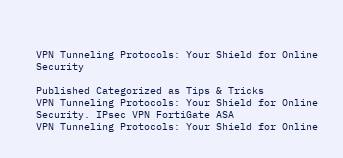VPN Tunneling Protocols: Your Shield for Online Security

Published Categorized as Tips & Tricks
VPN Tunneling Protocols: Your Shield for Online Security. IPsec VPN FortiGate ASA
VPN Tunneling Protocols: Your Shield for Online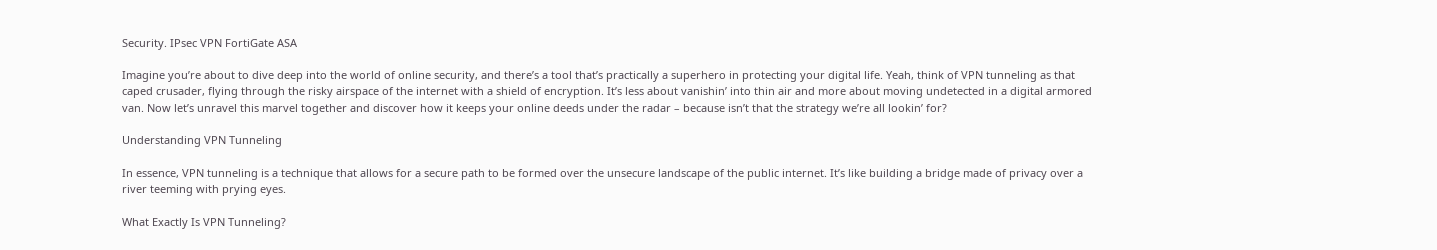Security. IPsec VPN FortiGate ASA

Imagine you’re about to dive deep into the world of online security, and there’s a tool that’s practically a superhero in protecting your digital life. Yeah, think of VPN tunneling as that caped crusader, flying through the risky airspace of the internet with a shield of encryption. It’s less about vanishin’ into thin air and more about moving undetected in a digital armored van. Now let’s unravel this marvel together and discover how it keeps your online deeds under the radar – because isn’t that the strategy we’re all lookin’ for?

Understanding VPN Tunneling

In essence, VPN tunneling is a technique that allows for a secure path to be formed over the unsecure landscape of the public internet. It’s like building a bridge made of privacy over a river teeming with prying eyes.

What Exactly Is VPN Tunneling?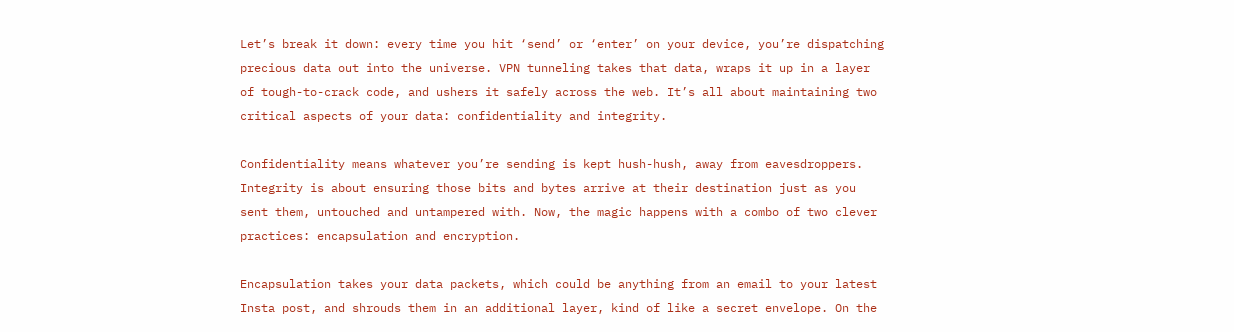Let’s break it down: every time you hit ‘send’ or ‘enter’ on your device, you’re dispatching precious data out into the universe. VPN tunneling takes that data, wraps it up in a layer of tough-to-crack code, and ushers it safely across the web. It’s all about maintaining two critical aspects of your data: confidentiality and integrity.

Confidentiality means whatever you’re sending is kept hush-hush, away from eavesdroppers. Integrity is about ensuring those bits and bytes arrive at their destination just as you sent them, untouched and untampered with. Now, the magic happens with a combo of two clever practices: encapsulation and encryption.

Encapsulation takes your data packets, which could be anything from an email to your latest Insta post, and shrouds them in an additional layer, kind of like a secret envelope. On the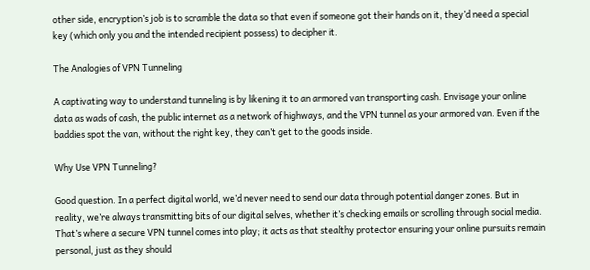other side, encryption’s job is to scramble the data so that even if someone got their hands on it, they’d need a special key (which only you and the intended recipient possess) to decipher it.

The Analogies of VPN Tunneling

A captivating way to understand tunneling is by likening it to an armored van transporting cash. Envisage your online data as wads of cash, the public internet as a network of highways, and the VPN tunnel as your armored van. Even if the baddies spot the van, without the right key, they can’t get to the goods inside.

Why Use VPN Tunneling?

Good question. In a perfect digital world, we’d never need to send our data through potential danger zones. But in reality, we’re always transmitting bits of our digital selves, whether it’s checking emails or scrolling through social media. That’s where a secure VPN tunnel comes into play; it acts as that stealthy protector ensuring your online pursuits remain personal, just as they should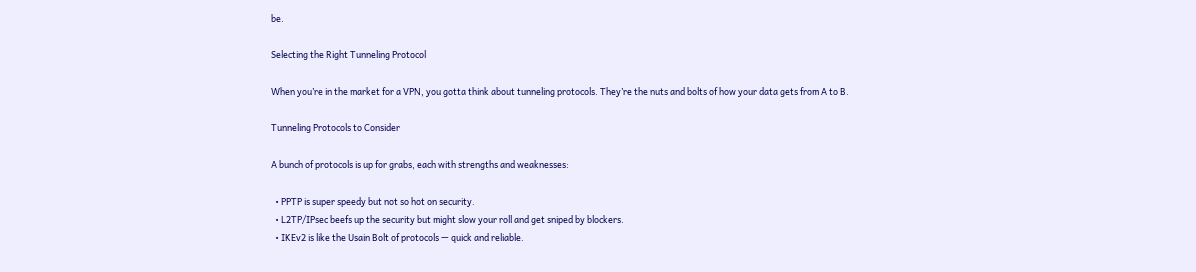be.

Selecting the Right Tunneling Protocol

When you’re in the market for a VPN, you gotta think about tunneling protocols. They’re the nuts and bolts of how your data gets from A to B.

Tunneling Protocols to Consider

A bunch of protocols is up for grabs, each with strengths and weaknesses:

  • PPTP is super speedy but not so hot on security.
  • L2TP/IPsec beefs up the security but might slow your roll and get sniped by blockers.
  • IKEv2 is like the Usain Bolt of protocols — quick and reliable.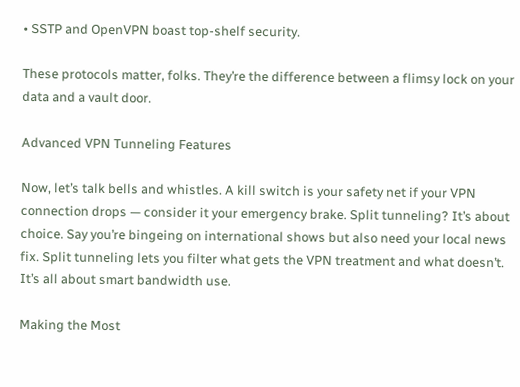• SSTP and OpenVPN boast top-shelf security.

These protocols matter, folks. They’re the difference between a flimsy lock on your data and a vault door.

Advanced VPN Tunneling Features

Now, let’s talk bells and whistles. A kill switch is your safety net if your VPN connection drops — consider it your emergency brake. Split tunneling? It’s about choice. Say you’re bingeing on international shows but also need your local news fix. Split tunneling lets you filter what gets the VPN treatment and what doesn’t. It’s all about smart bandwidth use.

Making the Most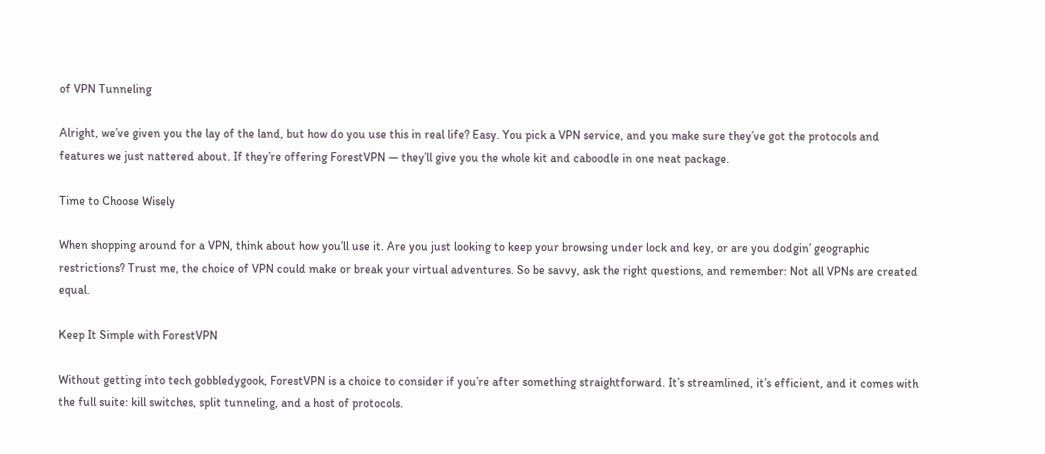of VPN Tunneling

Alright, we’ve given you the lay of the land, but how do you use this in real life? Easy. You pick a VPN service, and you make sure they’ve got the protocols and features we just nattered about. If they’re offering ForestVPN — they’ll give you the whole kit and caboodle in one neat package.

Time to Choose Wisely

When shopping around for a VPN, think about how you’ll use it. Are you just looking to keep your browsing under lock and key, or are you dodgin’ geographic restrictions? Trust me, the choice of VPN could make or break your virtual adventures. So be savvy, ask the right questions, and remember: Not all VPNs are created equal.

Keep It Simple with ForestVPN

Without getting into tech gobbledygook, ForestVPN is a choice to consider if you’re after something straightforward. It’s streamlined, it’s efficient, and it comes with the full suite: kill switches, split tunneling, and a host of protocols.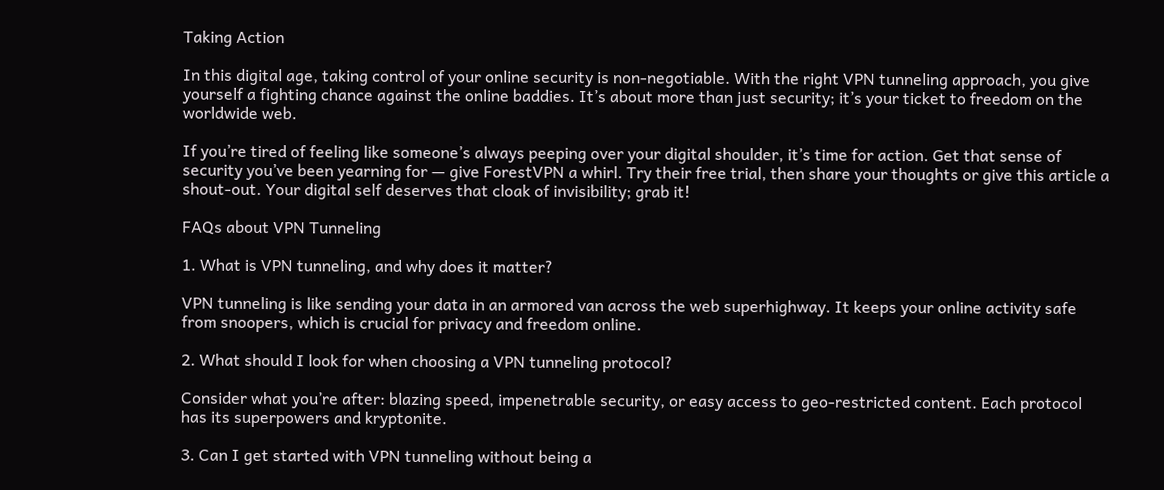Taking Action

In this digital age, taking control of your online security is non-negotiable. With the right VPN tunneling approach, you give yourself a fighting chance against the online baddies. It’s about more than just security; it’s your ticket to freedom on the worldwide web.

If you’re tired of feeling like someone’s always peeping over your digital shoulder, it’s time for action. Get that sense of security you’ve been yearning for — give ForestVPN a whirl. Try their free trial, then share your thoughts or give this article a shout-out. Your digital self deserves that cloak of invisibility; grab it!

FAQs about VPN Tunneling

1. What is VPN tunneling, and why does it matter?

VPN tunneling is like sending your data in an armored van across the web superhighway. It keeps your online activity safe from snoopers, which is crucial for privacy and freedom online.

2. What should I look for when choosing a VPN tunneling protocol?

Consider what you’re after: blazing speed, impenetrable security, or easy access to geo-restricted content. Each protocol has its superpowers and kryptonite.

3. Can I get started with VPN tunneling without being a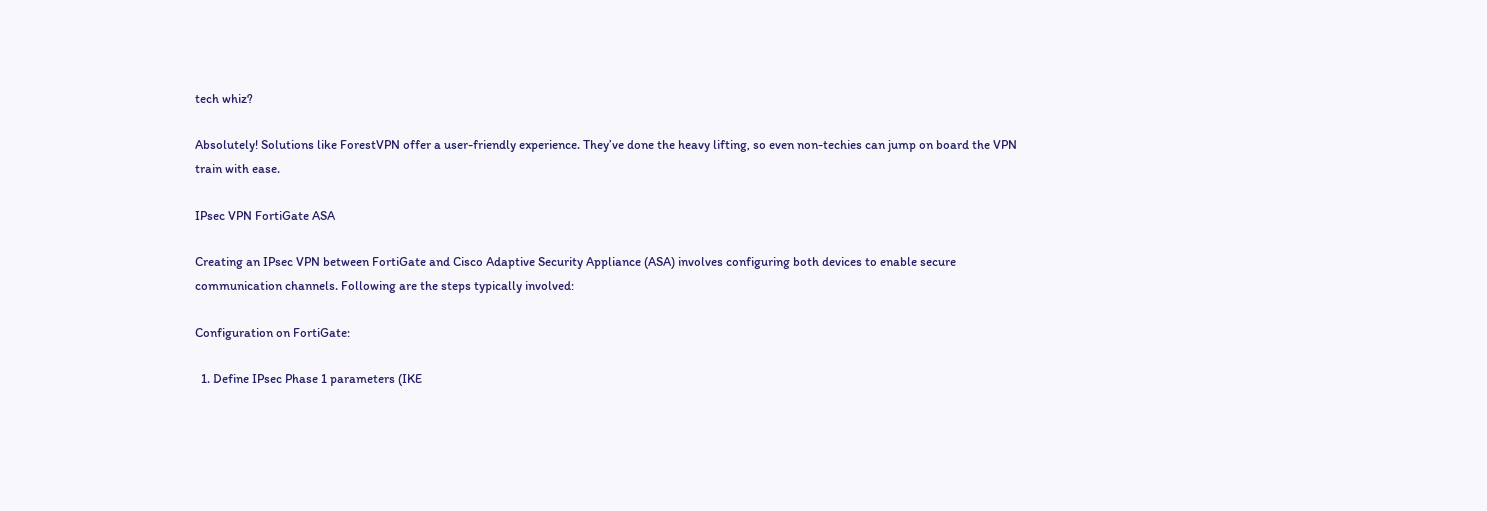tech whiz?

Absolutely! Solutions like ForestVPN offer a user-friendly experience. They’ve done the heavy lifting, so even non-techies can jump on board the VPN train with ease.

IPsec VPN FortiGate ASA

Creating an IPsec VPN between FortiGate and Cisco Adaptive Security Appliance (ASA) involves configuring both devices to enable secure communication channels. Following are the steps typically involved:

Configuration on FortiGate:

  1. Define IPsec Phase 1 parameters (IKE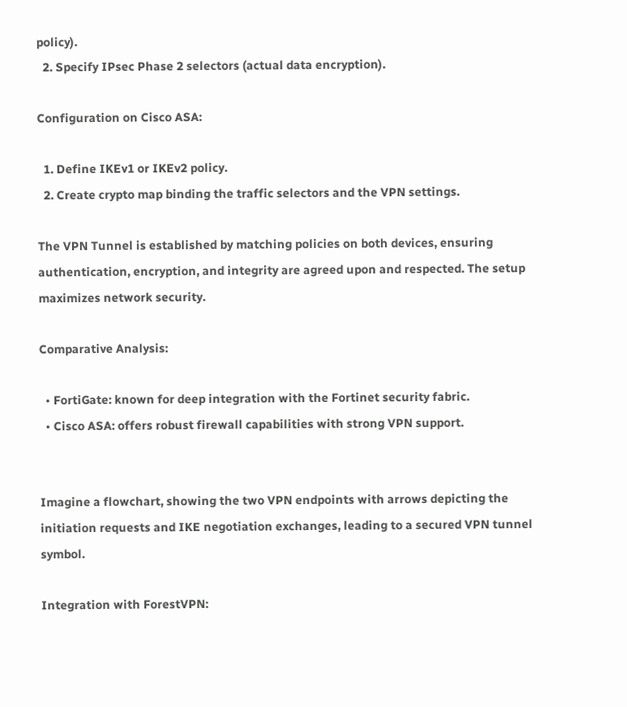policy).
  2. Specify IPsec Phase 2 selectors (actual data encryption).

Configuration on Cisco ASA:

  1. Define IKEv1 or IKEv2 policy.
  2. Create crypto map binding the traffic selectors and the VPN settings.

The VPN Tunnel is established by matching policies on both devices, ensuring authentication, encryption, and integrity are agreed upon and respected. The setup maximizes network security.

Comparative Analysis:

  • FortiGate: known for deep integration with the Fortinet security fabric.
  • Cisco ASA: offers robust firewall capabilities with strong VPN support.


Imagine a flowchart, showing the two VPN endpoints with arrows depicting the initiation requests and IKE negotiation exchanges, leading to a secured VPN tunnel symbol.

Integration with ForestVPN: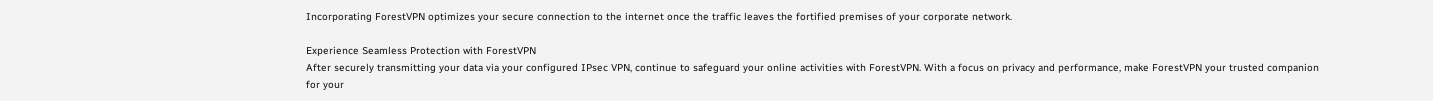Incorporating ForestVPN optimizes your secure connection to the internet once the traffic leaves the fortified premises of your corporate network.

Experience Seamless Protection with ForestVPN
After securely transmitting your data via your configured IPsec VPN, continue to safeguard your online activities with ForestVPN. With a focus on privacy and performance, make ForestVPN your trusted companion for your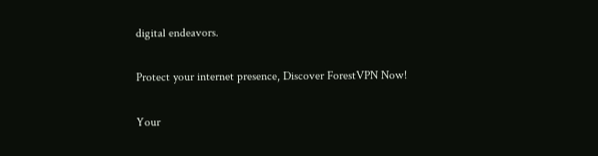digital endeavors.

Protect your internet presence, Discover ForestVPN Now!

Your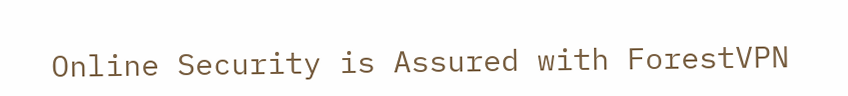Online Security is Assured with ForestVPN